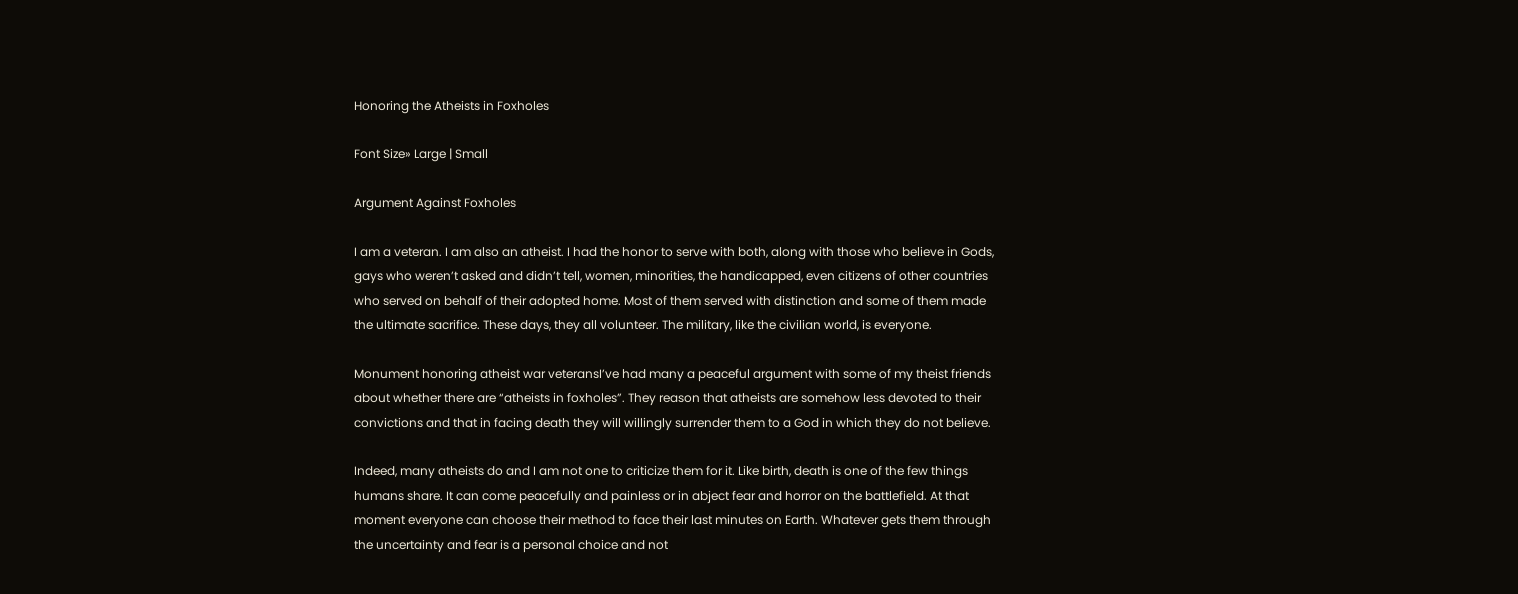Honoring the Atheists in Foxholes

Font Size» Large | Small

Argument Against Foxholes

I am a veteran. I am also an atheist. I had the honor to serve with both, along with those who believe in Gods, gays who weren’t asked and didn’t tell, women, minorities, the handicapped, even citizens of other countries who served on behalf of their adopted home. Most of them served with distinction and some of them made the ultimate sacrifice. These days, they all volunteer. The military, like the civilian world, is everyone.

Monument honoring atheist war veteransI’ve had many a peaceful argument with some of my theist friends about whether there are “atheists in foxholes”. They reason that atheists are somehow less devoted to their convictions and that in facing death they will willingly surrender them to a God in which they do not believe.

Indeed, many atheists do and I am not one to criticize them for it. Like birth, death is one of the few things humans share. It can come peacefully and painless or in abject fear and horror on the battlefield. At that moment everyone can choose their method to face their last minutes on Earth. Whatever gets them through the uncertainty and fear is a personal choice and not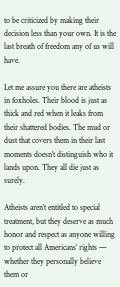to be criticized by making their decision less than your own. It is the last breath of freedom any of us will have.

Let me assure you there are atheists in foxholes. Their blood is just as thick and red when it leaks from their shattered bodies. The mud or dust that covers them in their last moments doesn’t distinguish who it lands upon. They all die just as surely.

Atheists aren’t entitled to special treatment, but they deserve as much honor and respect as anyone willing to protect all Americans’ rights — whether they personally believe them or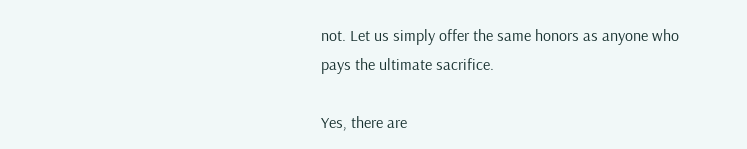not. Let us simply offer the same honors as anyone who pays the ultimate sacrifice.

Yes, there are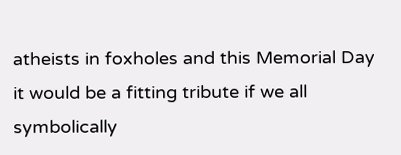atheists in foxholes and this Memorial Day it would be a fitting tribute if we all symbolically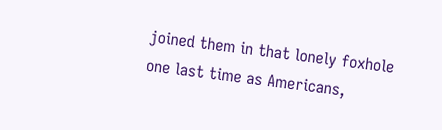joined them in that lonely foxhole one last time as Americans,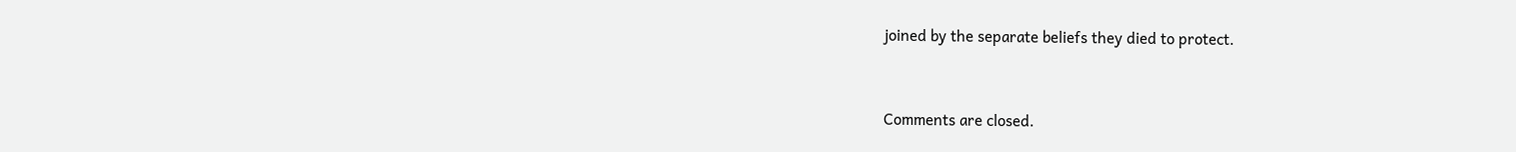joined by the separate beliefs they died to protect.


Comments are closed.